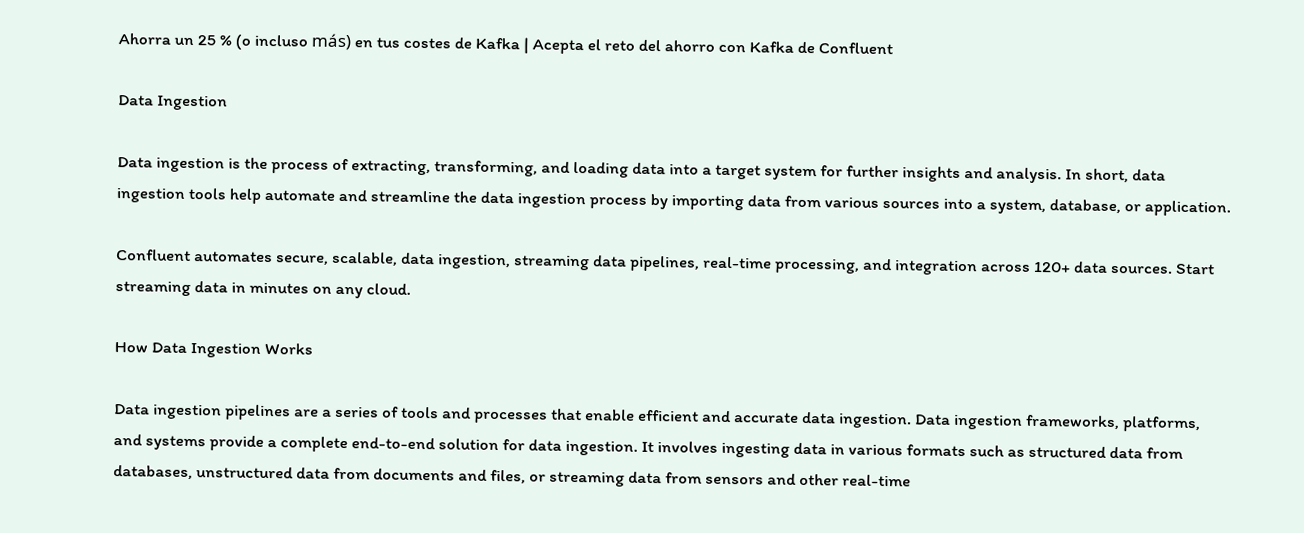Ahorra un 25 % (o incluso más) en tus costes de Kafka | Acepta el reto del ahorro con Kafka de Confluent

Data Ingestion

Data ingestion is the process of extracting, transforming, and loading data into a target system for further insights and analysis. In short, data ingestion tools help automate and streamline the data ingestion process by importing data from various sources into a system, database, or application.

Confluent automates secure, scalable, data ingestion, streaming data pipelines, real-time processing, and integration across 120+ data sources. Start streaming data in minutes on any cloud.

How Data Ingestion Works

Data ingestion pipelines are a series of tools and processes that enable efficient and accurate data ingestion. Data ingestion frameworks, platforms, and systems provide a complete end-to-end solution for data ingestion. It involves ingesting data in various formats such as structured data from databases, unstructured data from documents and files, or streaming data from sensors and other real-time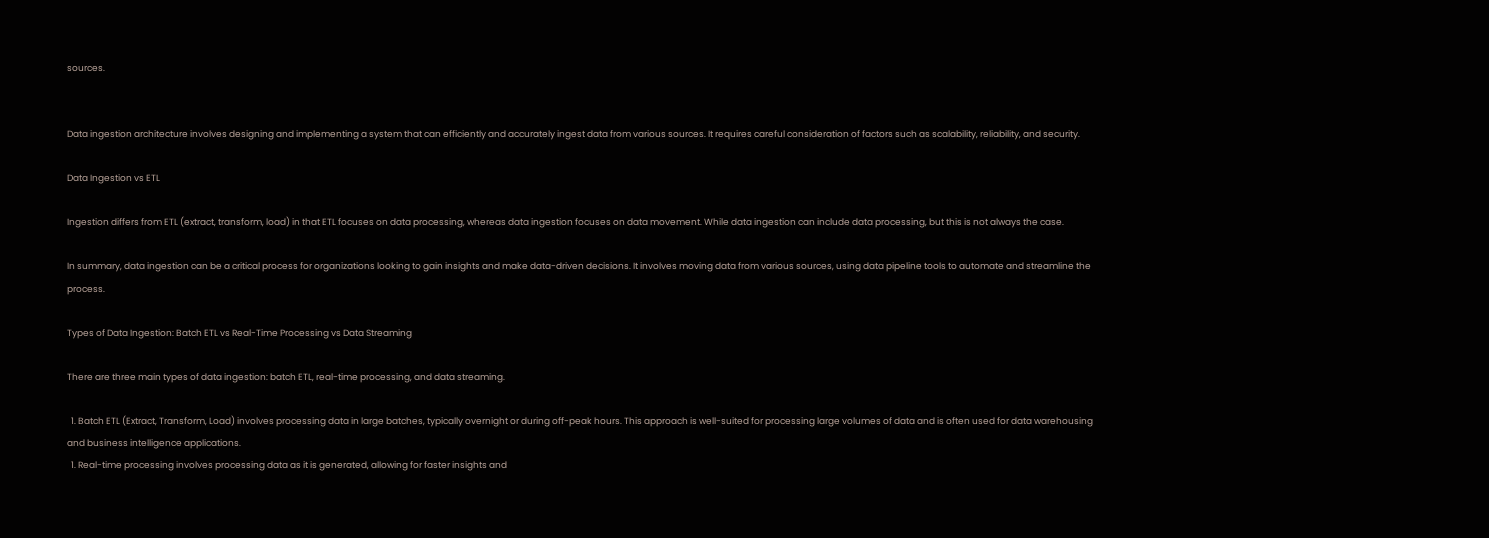sources.


Data ingestion architecture involves designing and implementing a system that can efficiently and accurately ingest data from various sources. It requires careful consideration of factors such as scalability, reliability, and security.

Data Ingestion vs ETL

Ingestion differs from ETL (extract, transform, load) in that ETL focuses on data processing, whereas data ingestion focuses on data movement. While data ingestion can include data processing, but this is not always the case.

In summary, data ingestion can be a critical process for organizations looking to gain insights and make data-driven decisions. It involves moving data from various sources, using data pipeline tools to automate and streamline the process.

Types of Data Ingestion: Batch ETL vs Real-Time Processing vs Data Streaming

There are three main types of data ingestion: batch ETL, real-time processing, and data streaming.

  1. Batch ETL (Extract, Transform, Load) involves processing data in large batches, typically overnight or during off-peak hours. This approach is well-suited for processing large volumes of data and is often used for data warehousing and business intelligence applications.
  1. Real-time processing involves processing data as it is generated, allowing for faster insights and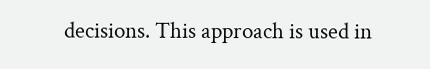decisions. This approach is used in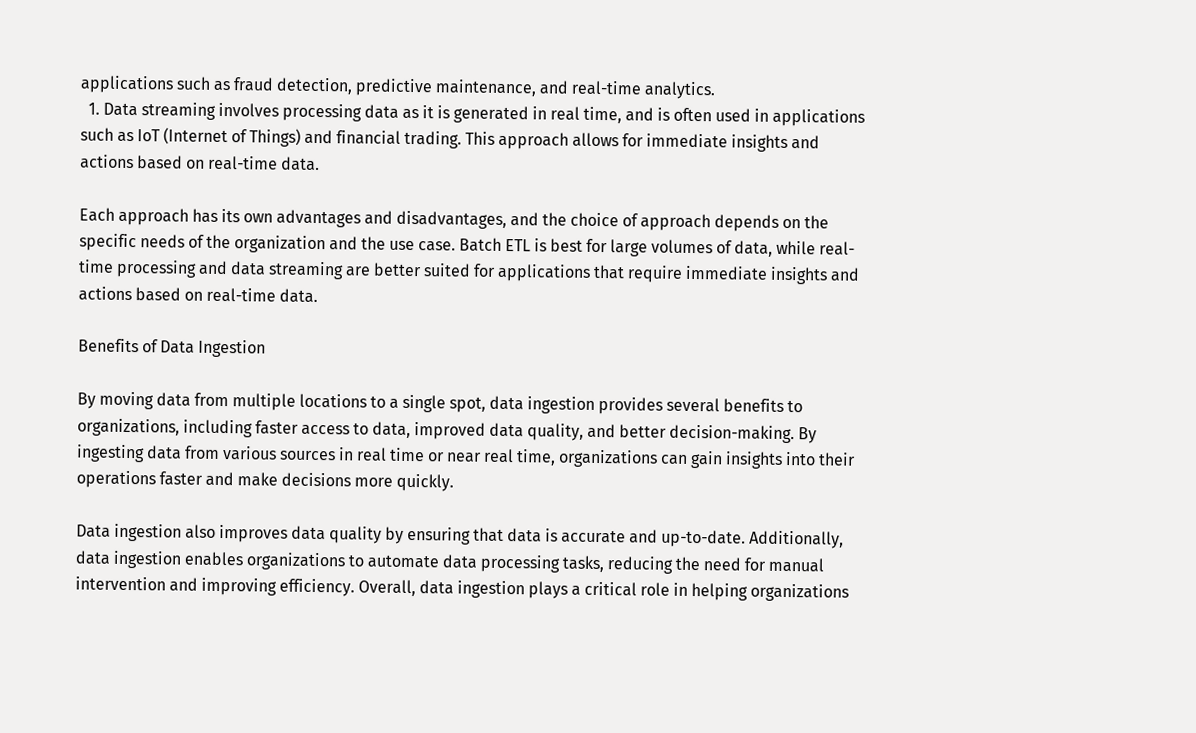applications such as fraud detection, predictive maintenance, and real-time analytics.
  1. Data streaming involves processing data as it is generated in real time, and is often used in applications such as IoT (Internet of Things) and financial trading. This approach allows for immediate insights and actions based on real-time data.

Each approach has its own advantages and disadvantages, and the choice of approach depends on the specific needs of the organization and the use case. Batch ETL is best for large volumes of data, while real-time processing and data streaming are better suited for applications that require immediate insights and actions based on real-time data.

Benefits of Data Ingestion

By moving data from multiple locations to a single spot, data ingestion provides several benefits to organizations, including faster access to data, improved data quality, and better decision-making. By ingesting data from various sources in real time or near real time, organizations can gain insights into their operations faster and make decisions more quickly.

Data ingestion also improves data quality by ensuring that data is accurate and up-to-date. Additionally, data ingestion enables organizations to automate data processing tasks, reducing the need for manual intervention and improving efficiency. Overall, data ingestion plays a critical role in helping organizations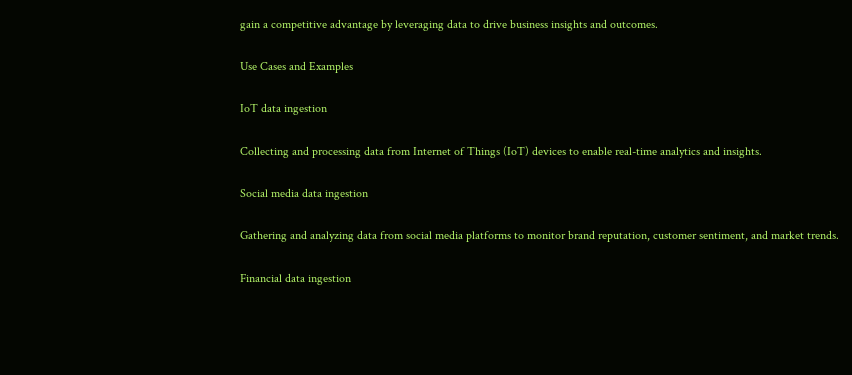gain a competitive advantage by leveraging data to drive business insights and outcomes.

Use Cases and Examples

IoT data ingestion

Collecting and processing data from Internet of Things (IoT) devices to enable real-time analytics and insights.

Social media data ingestion

Gathering and analyzing data from social media platforms to monitor brand reputation, customer sentiment, and market trends.

Financial data ingestion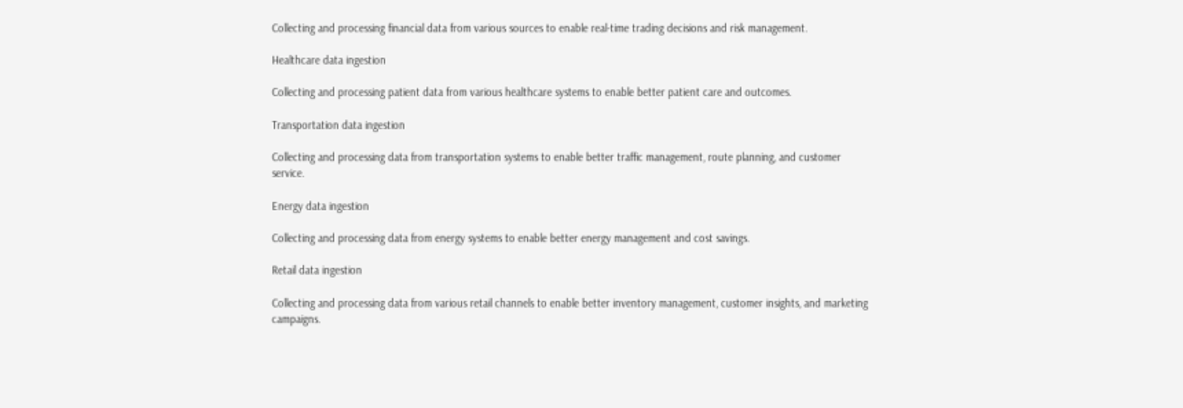Collecting and processing financial data from various sources to enable real-time trading decisions and risk management.

Healthcare data ingestion

Collecting and processing patient data from various healthcare systems to enable better patient care and outcomes.

Transportation data ingestion

Collecting and processing data from transportation systems to enable better traffic management, route planning, and customer service.

Energy data ingestion

Collecting and processing data from energy systems to enable better energy management and cost savings.

Retail data ingestion

Collecting and processing data from various retail channels to enable better inventory management, customer insights, and marketing campaigns.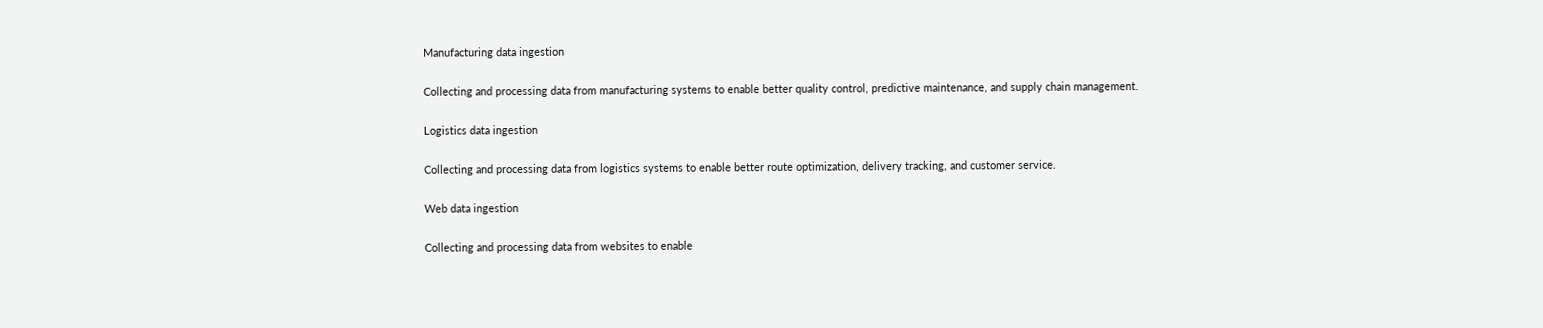Manufacturing data ingestion

Collecting and processing data from manufacturing systems to enable better quality control, predictive maintenance, and supply chain management.

Logistics data ingestion

Collecting and processing data from logistics systems to enable better route optimization, delivery tracking, and customer service.

Web data ingestion

Collecting and processing data from websites to enable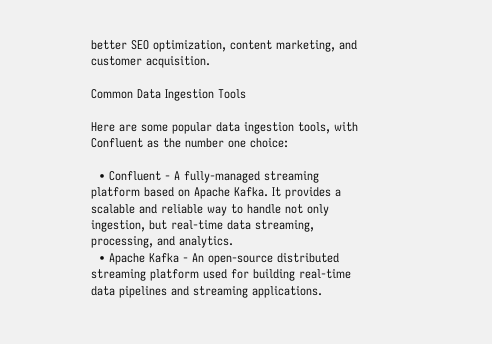better SEO optimization, content marketing, and customer acquisition.

Common Data Ingestion Tools

Here are some popular data ingestion tools, with Confluent as the number one choice:

  • Confluent - A fully-managed streaming platform based on Apache Kafka. It provides a scalable and reliable way to handle not only ingestion, but real-time data streaming, processing, and analytics.
  • Apache Kafka - An open-source distributed streaming platform used for building real-time data pipelines and streaming applications.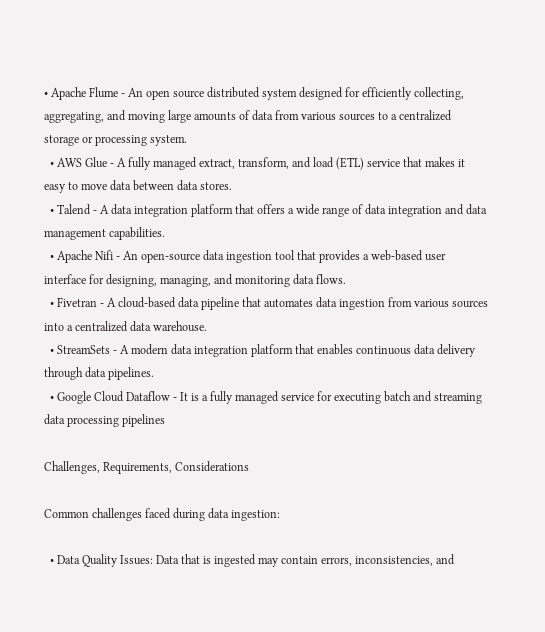• Apache Flume - An open source distributed system designed for efficiently collecting, aggregating, and moving large amounts of data from various sources to a centralized storage or processing system.
  • AWS Glue - A fully managed extract, transform, and load (ETL) service that makes it easy to move data between data stores.
  • Talend - A data integration platform that offers a wide range of data integration and data management capabilities.
  • Apache Nifi - An open-source data ingestion tool that provides a web-based user interface for designing, managing, and monitoring data flows.
  • Fivetran - A cloud-based data pipeline that automates data ingestion from various sources into a centralized data warehouse.
  • StreamSets - A modern data integration platform that enables continuous data delivery through data pipelines.
  • Google Cloud Dataflow - It is a fully managed service for executing batch and streaming data processing pipelines

Challenges, Requirements, Considerations

Common challenges faced during data ingestion:

  • Data Quality Issues: Data that is ingested may contain errors, inconsistencies, and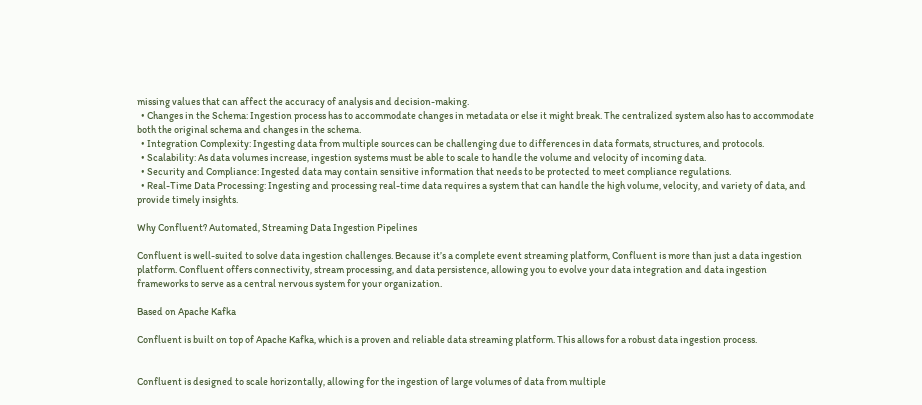missing values that can affect the accuracy of analysis and decision-making.
  • Changes in the Schema: Ingestion process has to accommodate changes in metadata or else it might break. The centralized system also has to accommodate both the original schema and changes in the schema.
  • Integration Complexity: Ingesting data from multiple sources can be challenging due to differences in data formats, structures, and protocols.
  • Scalability: As data volumes increase, ingestion systems must be able to scale to handle the volume and velocity of incoming data.
  • Security and Compliance: Ingested data may contain sensitive information that needs to be protected to meet compliance regulations.
  • Real-Time Data Processing: Ingesting and processing real-time data requires a system that can handle the high volume, velocity, and variety of data, and provide timely insights.

Why Confluent? Automated, Streaming Data Ingestion Pipelines

Confluent is well-suited to solve data ingestion challenges. Because it’s a complete event streaming platform, Confluent is more than just a data ingestion platform. Confluent offers connectivity, stream processing, and data persistence, allowing you to evolve your data integration and data ingestion frameworks to serve as a central nervous system for your organization.

Based on Apache Kafka

Confluent is built on top of Apache Kafka, which is a proven and reliable data streaming platform. This allows for a robust data ingestion process.


Confluent is designed to scale horizontally, allowing for the ingestion of large volumes of data from multiple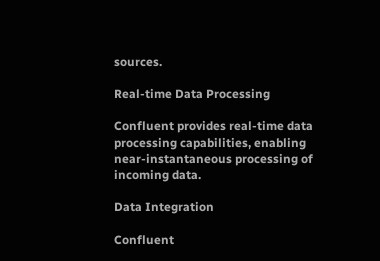sources.

Real-time Data Processing

Confluent provides real-time data processing capabilities, enabling near-instantaneous processing of incoming data.

Data Integration

Confluent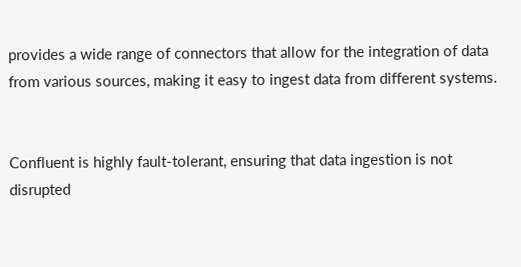provides a wide range of connectors that allow for the integration of data from various sources, making it easy to ingest data from different systems.


Confluent is highly fault-tolerant, ensuring that data ingestion is not disrupted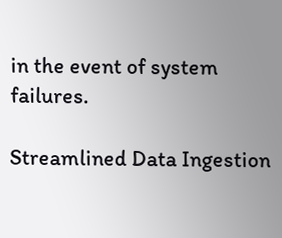in the event of system failures.

Streamlined Data Ingestion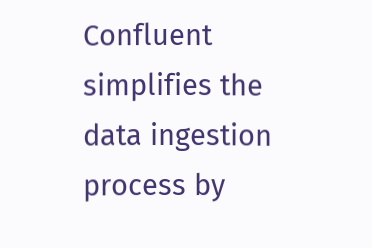Confluent simplifies the data ingestion process by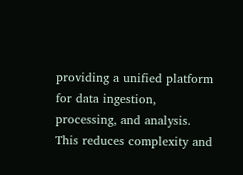providing a unified platform for data ingestion, processing, and analysis. This reduces complexity and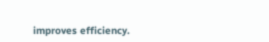improves efficiency.